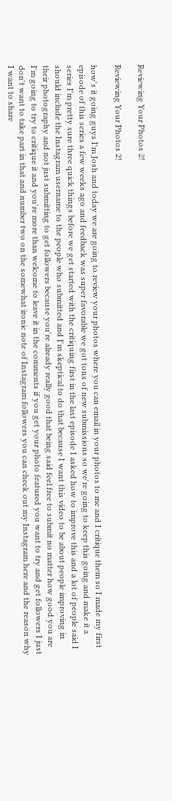Reviewing Your Photos 2!

Reviewing Your Photos 2!

how's it going guys I'm Josh and today we are going to review your photos where you can email in your photos to me and I critique them so I made my first episode of this series a few weeks ago and feedback was super favorable we got tons of new submissions so we're going to keep this going and make it a series I'm pretty sure three quick things before we get started with the critiquing first in the last episode I asked how to improve this and a lot of people said I should include the Instagram username to the people who submitted and I'm skeptical to do that because I want this video to be about people improving in their photography and not just submitting to get followers because you're already really good that being said feel free to submit no matter how good you are I'm going to try to critique it and you're more than welcome to leave it in the comments if you get your photo featured you want to try and get followers I just don't want to take part in that and number two on the somewhat ironic note of Instagram followers you can check out my Instagram here and the reason why I want to share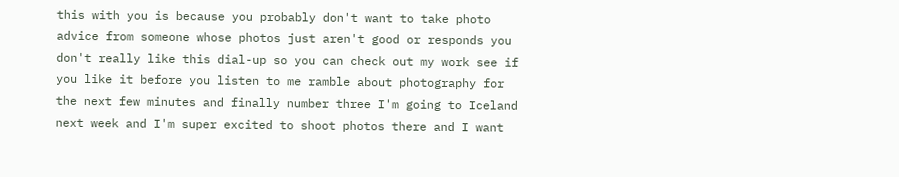this with you is because you probably don't want to take photo advice from someone whose photos just aren't good or responds you don't really like this dial-up so you can check out my work see if you like it before you listen to me ramble about photography for the next few minutes and finally number three I'm going to Iceland next week and I'm super excited to shoot photos there and I want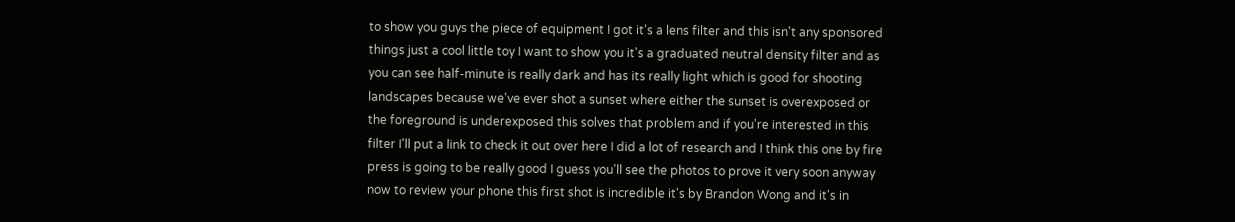to show you guys the piece of equipment I got it's a lens filter and this isn't any sponsored things just a cool little toy I want to show you it's a graduated neutral density filter and as you can see half-minute is really dark and has its really light which is good for shooting landscapes because we've ever shot a sunset where either the sunset is overexposed or the foreground is underexposed this solves that problem and if you're interested in this filter I'll put a link to check it out over here I did a lot of research and I think this one by fire press is going to be really good I guess you'll see the photos to prove it very soon anyway now to review your phone this first shot is incredible it's by Brandon Wong and it's in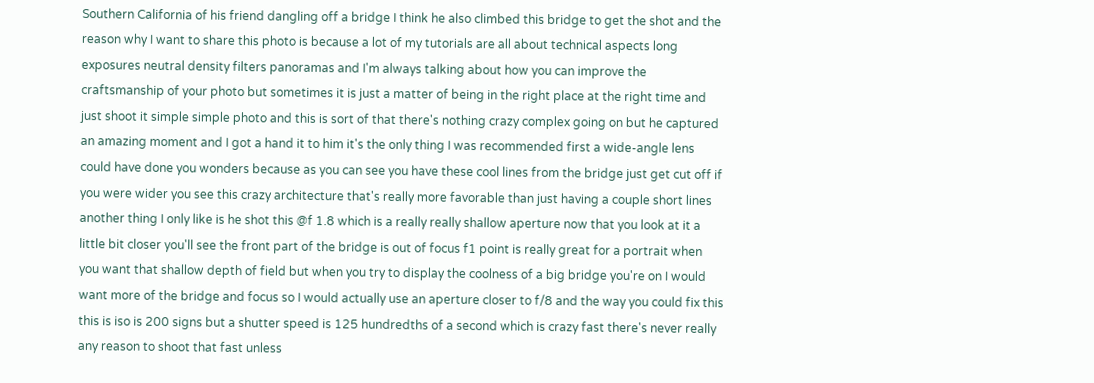Southern California of his friend dangling off a bridge I think he also climbed this bridge to get the shot and the reason why I want to share this photo is because a lot of my tutorials are all about technical aspects long exposures neutral density filters panoramas and I'm always talking about how you can improve the craftsmanship of your photo but sometimes it is just a matter of being in the right place at the right time and just shoot it simple simple photo and this is sort of that there's nothing crazy complex going on but he captured an amazing moment and I got a hand it to him it's the only thing I was recommended first a wide-angle lens could have done you wonders because as you can see you have these cool lines from the bridge just get cut off if you were wider you see this crazy architecture that's really more favorable than just having a couple short lines another thing I only like is he shot this @f 1.8 which is a really really shallow aperture now that you look at it a little bit closer you'll see the front part of the bridge is out of focus f1 point is really great for a portrait when you want that shallow depth of field but when you try to display the coolness of a big bridge you're on I would want more of the bridge and focus so I would actually use an aperture closer to f/8 and the way you could fix this this is iso is 200 signs but a shutter speed is 125 hundredths of a second which is crazy fast there's never really any reason to shoot that fast unless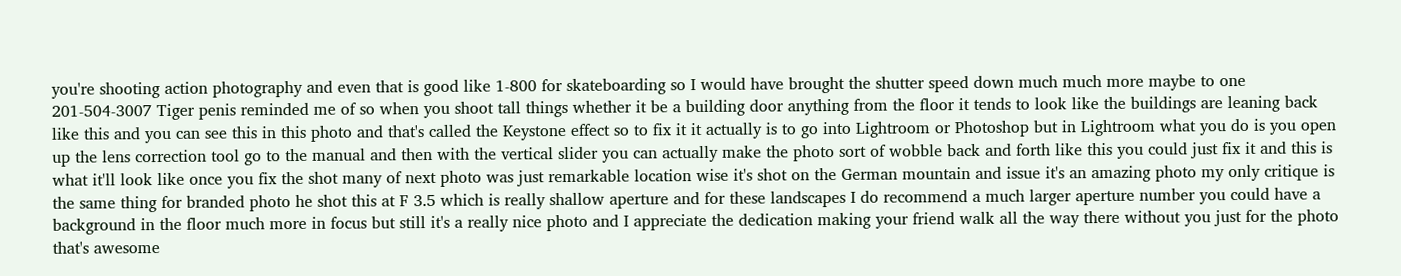you're shooting action photography and even that is good like 1-800 for skateboarding so I would have brought the shutter speed down much much more maybe to one 201-504-3007 Tiger penis reminded me of so when you shoot tall things whether it be a building door anything from the floor it tends to look like the buildings are leaning back like this and you can see this in this photo and that's called the Keystone effect so to fix it it actually is to go into Lightroom or Photoshop but in Lightroom what you do is you open up the lens correction tool go to the manual and then with the vertical slider you can actually make the photo sort of wobble back and forth like this you could just fix it and this is what it'll look like once you fix the shot many of next photo was just remarkable location wise it's shot on the German mountain and issue it's an amazing photo my only critique is the same thing for branded photo he shot this at F 3.5 which is really shallow aperture and for these landscapes I do recommend a much larger aperture number you could have a background in the floor much more in focus but still it's a really nice photo and I appreciate the dedication making your friend walk all the way there without you just for the photo that's awesome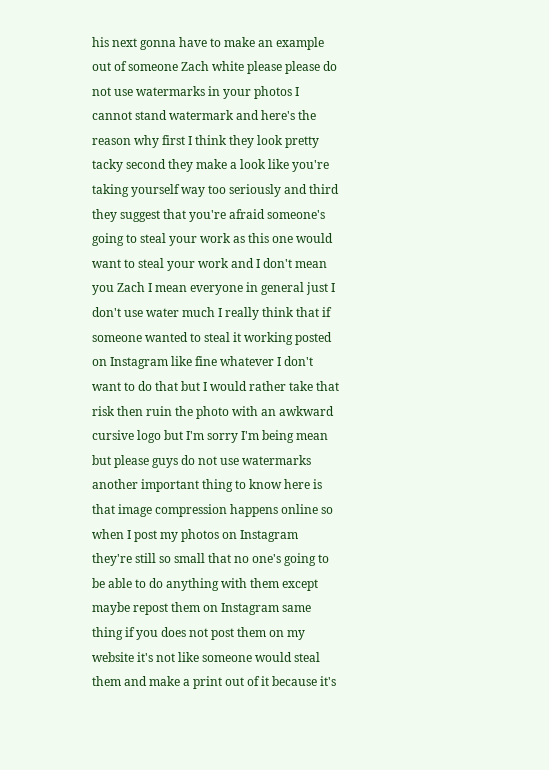his next gonna have to make an example out of someone Zach white please please do not use watermarks in your photos I cannot stand watermark and here's the reason why first I think they look pretty tacky second they make a look like you're taking yourself way too seriously and third they suggest that you're afraid someone's going to steal your work as this one would want to steal your work and I don't mean you Zach I mean everyone in general just I don't use water much I really think that if someone wanted to steal it working posted on Instagram like fine whatever I don't want to do that but I would rather take that risk then ruin the photo with an awkward cursive logo but I'm sorry I'm being mean but please guys do not use watermarks another important thing to know here is that image compression happens online so when I post my photos on Instagram they're still so small that no one's going to be able to do anything with them except maybe repost them on Instagram same thing if you does not post them on my website it's not like someone would steal them and make a print out of it because it's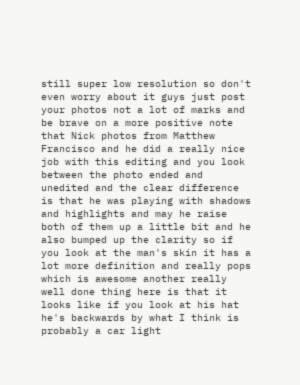still super low resolution so don't even worry about it guys just post your photos not a lot of marks and be brave on a more positive note that Nick photos from Matthew Francisco and he did a really nice job with this editing and you look between the photo ended and unedited and the clear difference is that he was playing with shadows and highlights and may he raise both of them up a little bit and he also bumped up the clarity so if you look at the man's skin it has a lot more definition and really pops which is awesome another really well done thing here is that it looks like if you look at his hat he's backwards by what I think is probably a car light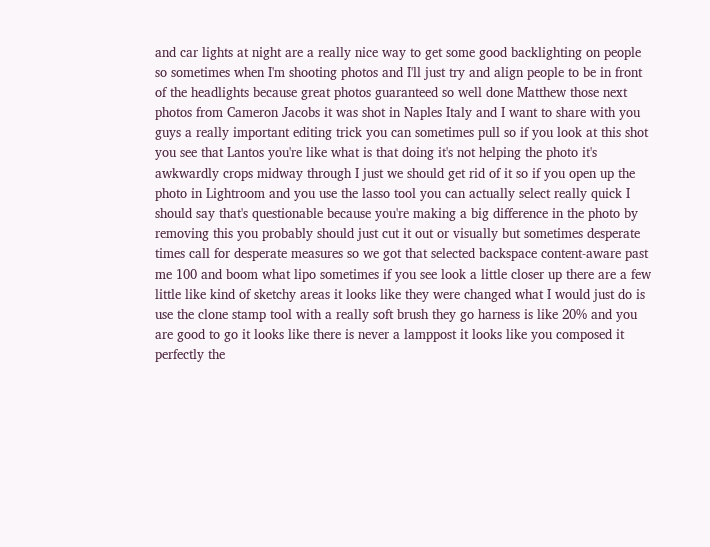and car lights at night are a really nice way to get some good backlighting on people so sometimes when I'm shooting photos and I'll just try and align people to be in front of the headlights because great photos guaranteed so well done Matthew those next photos from Cameron Jacobs it was shot in Naples Italy and I want to share with you guys a really important editing trick you can sometimes pull so if you look at this shot you see that Lantos you're like what is that doing it's not helping the photo it's awkwardly crops midway through I just we should get rid of it so if you open up the photo in Lightroom and you use the lasso tool you can actually select really quick I should say that's questionable because you're making a big difference in the photo by removing this you probably should just cut it out or visually but sometimes desperate times call for desperate measures so we got that selected backspace content-aware past me 100 and boom what lipo sometimes if you see look a little closer up there are a few little like kind of sketchy areas it looks like they were changed what I would just do is use the clone stamp tool with a really soft brush they go harness is like 20% and you are good to go it looks like there is never a lamppost it looks like you composed it perfectly the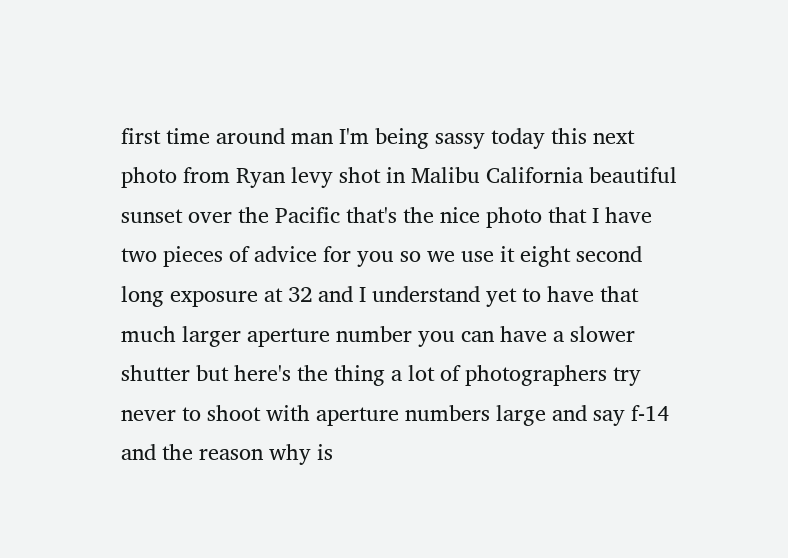first time around man I'm being sassy today this next photo from Ryan levy shot in Malibu California beautiful sunset over the Pacific that's the nice photo that I have two pieces of advice for you so we use it eight second long exposure at 32 and I understand yet to have that much larger aperture number you can have a slower shutter but here's the thing a lot of photographers try never to shoot with aperture numbers large and say f-14 and the reason why is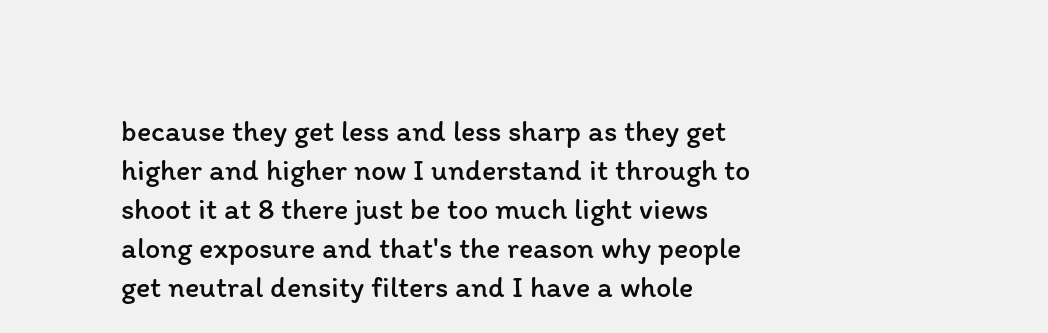because they get less and less sharp as they get higher and higher now I understand it through to shoot it at 8 there just be too much light views along exposure and that's the reason why people get neutral density filters and I have a whole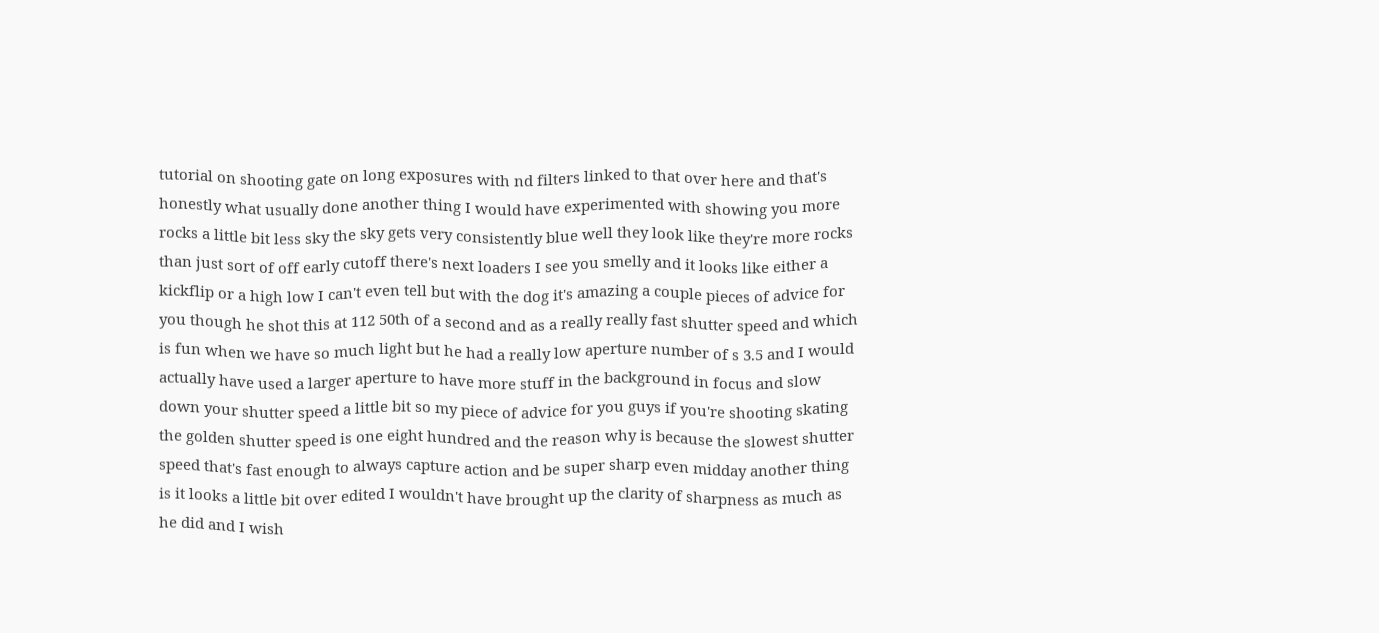tutorial on shooting gate on long exposures with nd filters linked to that over here and that's honestly what usually done another thing I would have experimented with showing you more rocks a little bit less sky the sky gets very consistently blue well they look like they're more rocks than just sort of off early cutoff there's next loaders I see you smelly and it looks like either a kickflip or a high low I can't even tell but with the dog it's amazing a couple pieces of advice for you though he shot this at 112 50th of a second and as a really really fast shutter speed and which is fun when we have so much light but he had a really low aperture number of s 3.5 and I would actually have used a larger aperture to have more stuff in the background in focus and slow down your shutter speed a little bit so my piece of advice for you guys if you're shooting skating the golden shutter speed is one eight hundred and the reason why is because the slowest shutter speed that's fast enough to always capture action and be super sharp even midday another thing is it looks a little bit over edited I wouldn't have brought up the clarity of sharpness as much as he did and I wish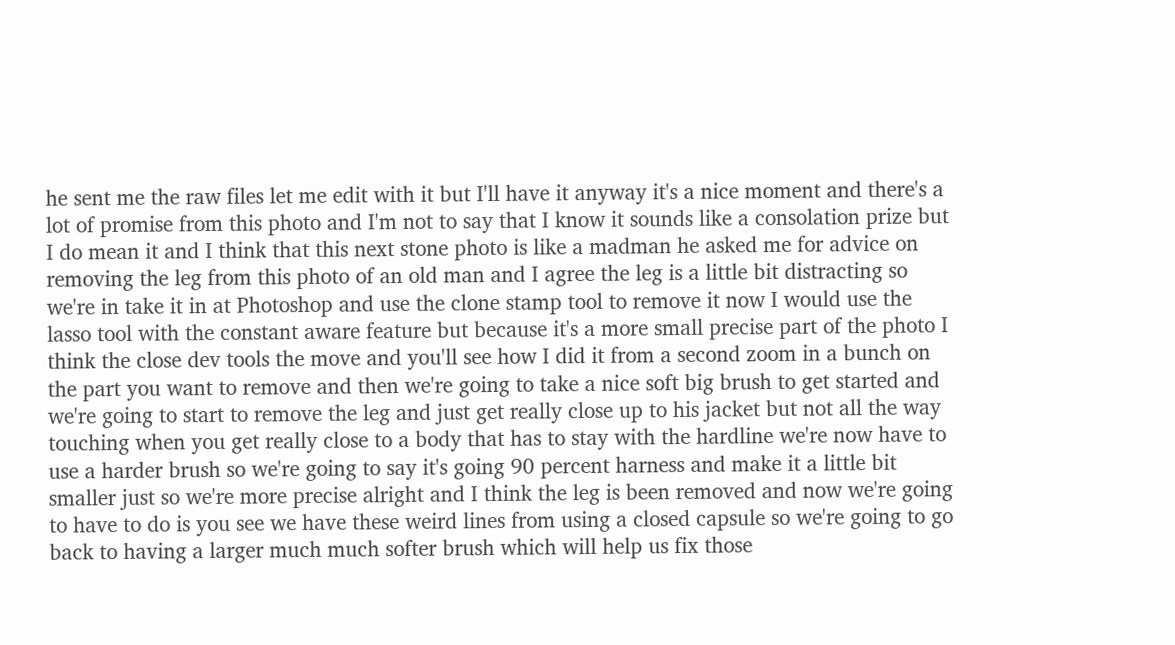he sent me the raw files let me edit with it but I'll have it anyway it's a nice moment and there's a lot of promise from this photo and I'm not to say that I know it sounds like a consolation prize but I do mean it and I think that this next stone photo is like a madman he asked me for advice on removing the leg from this photo of an old man and I agree the leg is a little bit distracting so we're in take it in at Photoshop and use the clone stamp tool to remove it now I would use the lasso tool with the constant aware feature but because it's a more small precise part of the photo I think the close dev tools the move and you'll see how I did it from a second zoom in a bunch on the part you want to remove and then we're going to take a nice soft big brush to get started and we're going to start to remove the leg and just get really close up to his jacket but not all the way touching when you get really close to a body that has to stay with the hardline we're now have to use a harder brush so we're going to say it's going 90 percent harness and make it a little bit smaller just so we're more precise alright and I think the leg is been removed and now we're going to have to do is you see we have these weird lines from using a closed capsule so we're going to go back to having a larger much much softer brush which will help us fix those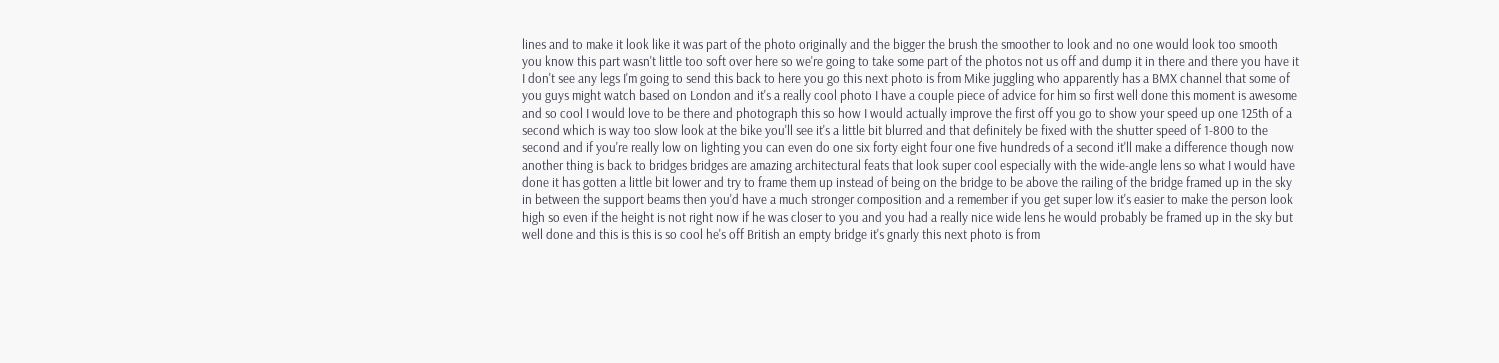lines and to make it look like it was part of the photo originally and the bigger the brush the smoother to look and no one would look too smooth you know this part wasn't little too soft over here so we're going to take some part of the photos not us off and dump it in there and there you have it I don't see any legs I'm going to send this back to here you go this next photo is from Mike juggling who apparently has a BMX channel that some of you guys might watch based on London and it's a really cool photo I have a couple piece of advice for him so first well done this moment is awesome and so cool I would love to be there and photograph this so how I would actually improve the first off you go to show your speed up one 125th of a second which is way too slow look at the bike you'll see it's a little bit blurred and that definitely be fixed with the shutter speed of 1-800 to the second and if you're really low on lighting you can even do one six forty eight four one five hundreds of a second it'll make a difference though now another thing is back to bridges bridges are amazing architectural feats that look super cool especially with the wide-angle lens so what I would have done it has gotten a little bit lower and try to frame them up instead of being on the bridge to be above the railing of the bridge framed up in the sky in between the support beams then you'd have a much stronger composition and a remember if you get super low it's easier to make the person look high so even if the height is not right now if he was closer to you and you had a really nice wide lens he would probably be framed up in the sky but well done and this is this is so cool he's off British an empty bridge it's gnarly this next photo is from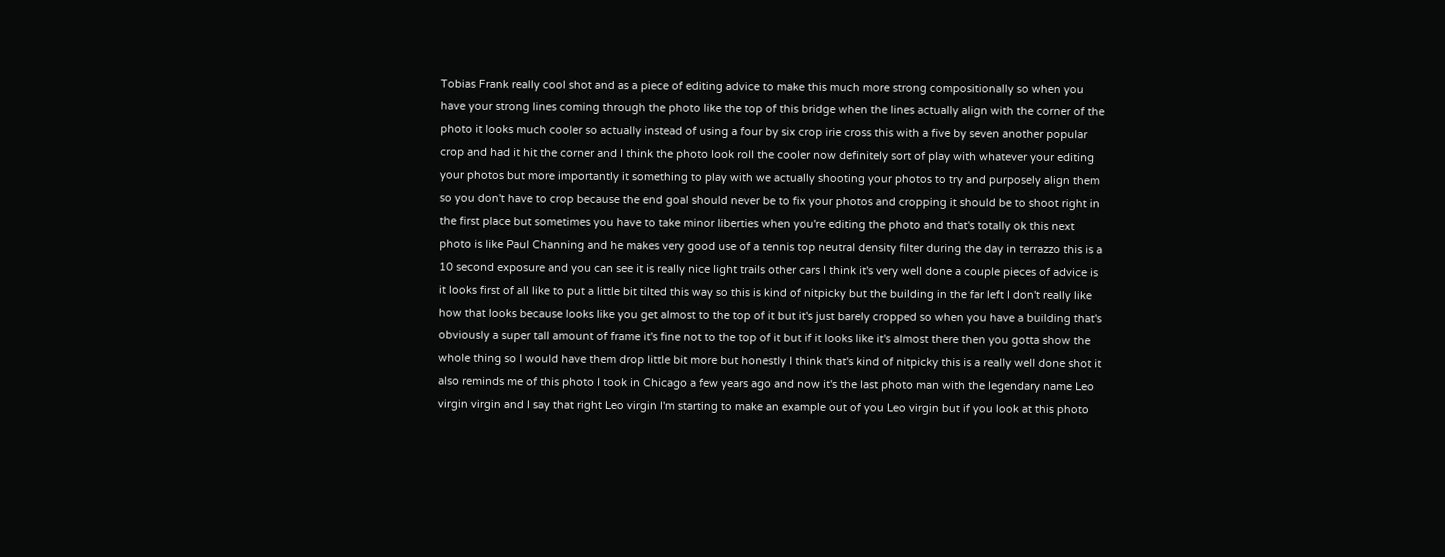Tobias Frank really cool shot and as a piece of editing advice to make this much more strong compositionally so when you have your strong lines coming through the photo like the top of this bridge when the lines actually align with the corner of the photo it looks much cooler so actually instead of using a four by six crop irie cross this with a five by seven another popular crop and had it hit the corner and I think the photo look roll the cooler now definitely sort of play with whatever your editing your photos but more importantly it something to play with we actually shooting your photos to try and purposely align them so you don't have to crop because the end goal should never be to fix your photos and cropping it should be to shoot right in the first place but sometimes you have to take minor liberties when you're editing the photo and that's totally ok this next photo is like Paul Channing and he makes very good use of a tennis top neutral density filter during the day in terrazzo this is a 10 second exposure and you can see it is really nice light trails other cars I think it's very well done a couple pieces of advice is it looks first of all like to put a little bit tilted this way so this is kind of nitpicky but the building in the far left I don't really like how that looks because looks like you get almost to the top of it but it's just barely cropped so when you have a building that's obviously a super tall amount of frame it's fine not to the top of it but if it looks like it's almost there then you gotta show the whole thing so I would have them drop little bit more but honestly I think that's kind of nitpicky this is a really well done shot it also reminds me of this photo I took in Chicago a few years ago and now it's the last photo man with the legendary name Leo virgin virgin and I say that right Leo virgin I'm starting to make an example out of you Leo virgin but if you look at this photo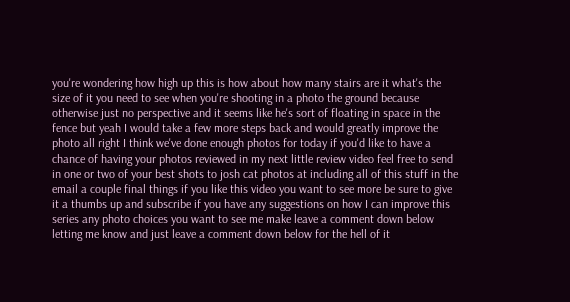you're wondering how high up this is how about how many stairs are it what's the size of it you need to see when you're shooting in a photo the ground because otherwise just no perspective and it seems like he's sort of floating in space in the fence but yeah I would take a few more steps back and would greatly improve the photo all right I think we've done enough photos for today if you'd like to have a chance of having your photos reviewed in my next little review video feel free to send in one or two of your best shots to josh cat photos at including all of this stuff in the email a couple final things if you like this video you want to see more be sure to give it a thumbs up and subscribe if you have any suggestions on how I can improve this series any photo choices you want to see me make leave a comment down below letting me know and just leave a comment down below for the hell of it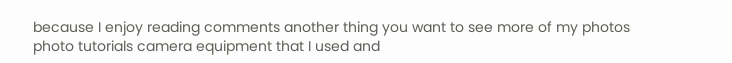because I enjoy reading comments another thing you want to see more of my photos photo tutorials camera equipment that I used and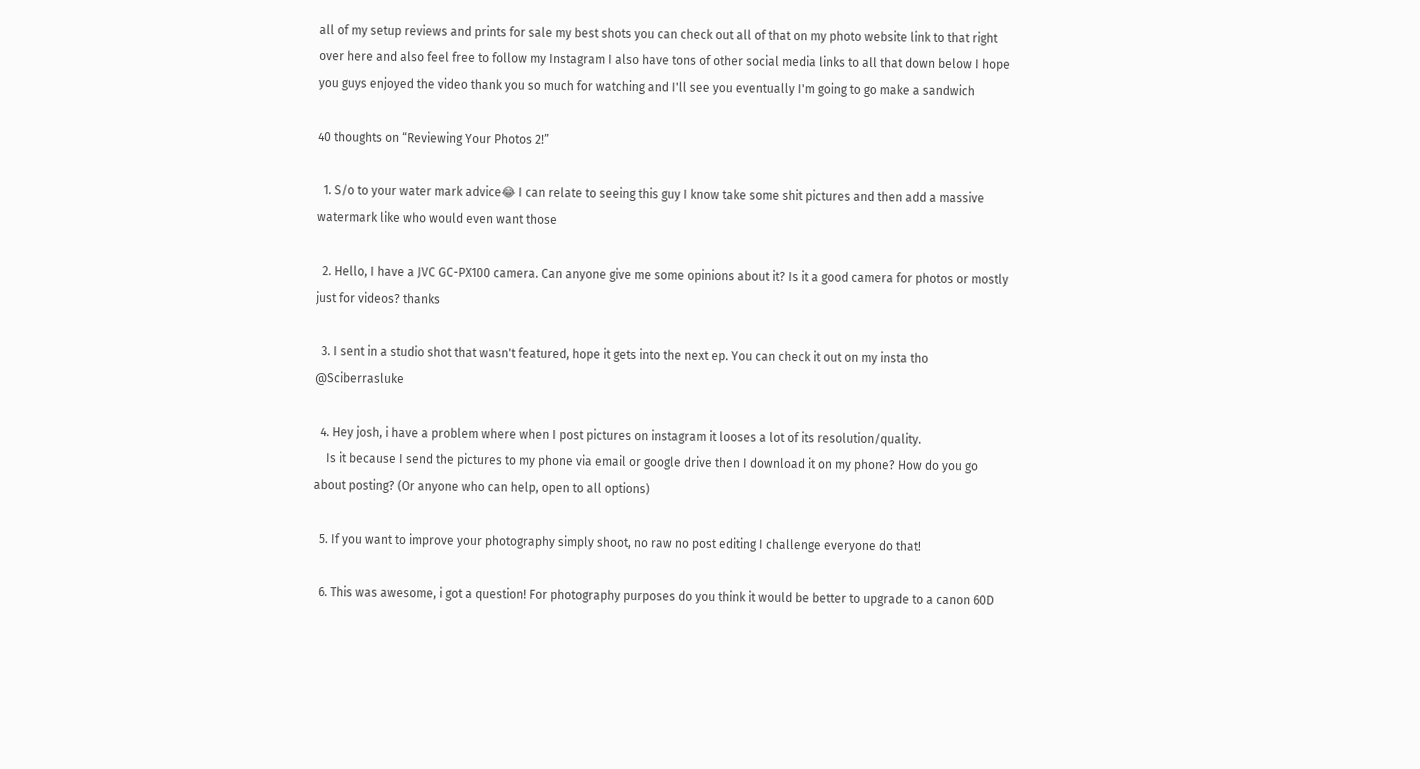all of my setup reviews and prints for sale my best shots you can check out all of that on my photo website link to that right over here and also feel free to follow my Instagram I also have tons of other social media links to all that down below I hope you guys enjoyed the video thank you so much for watching and I'll see you eventually I'm going to go make a sandwich

40 thoughts on “Reviewing Your Photos 2!”

  1. S/o to your water mark advice😂 I can relate to seeing this guy I know take some shit pictures and then add a massive watermark like who would even want those

  2. Hello, I have a JVC GC-PX100 camera. Can anyone give me some opinions about it? Is it a good camera for photos or mostly just for videos? thanks

  3. I sent in a studio shot that wasn't featured, hope it gets into the next ep. You can check it out on my insta tho @Sciberrasluke

  4. Hey josh, i have a problem where when I post pictures on instagram it looses a lot of its resolution/quality.
    Is it because I send the pictures to my phone via email or google drive then I download it on my phone? How do you go about posting? (Or anyone who can help, open to all options)

  5. If you want to improve your photography simply shoot, no raw no post editing I challenge everyone do that!

  6. This was awesome, i got a question! For photography purposes do you think it would be better to upgrade to a canon 60D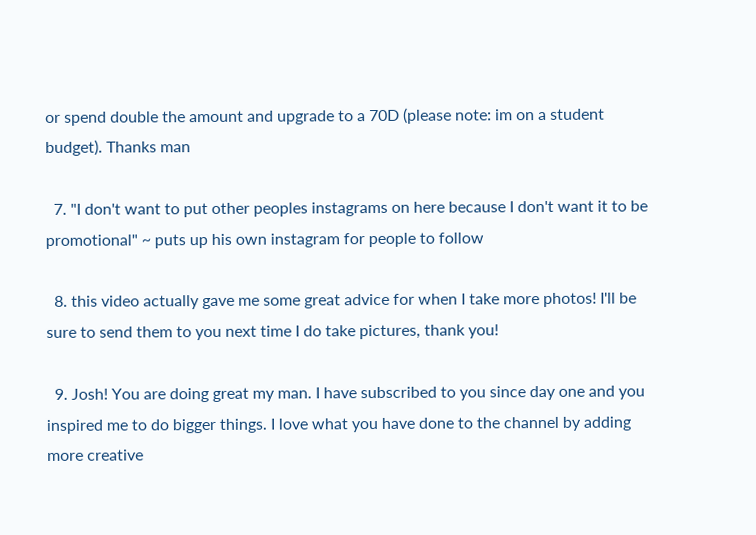or spend double the amount and upgrade to a 70D (please note: im on a student budget). Thanks man

  7. "I don't want to put other peoples instagrams on here because I don't want it to be promotional" ~ puts up his own instagram for people to follow

  8. this video actually gave me some great advice for when I take more photos! I'll be sure to send them to you next time I do take pictures, thank you!

  9. Josh! You are doing great my man. I have subscribed to you since day one and you inspired me to do bigger things. I love what you have done to the channel by adding more creative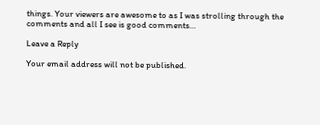things. Your viewers are awesome to as I was strolling through the comments and all I see is good comments…

Leave a Reply

Your email address will not be published.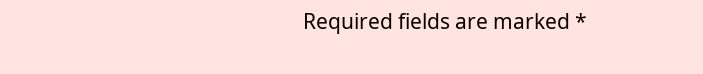Required fields are marked *